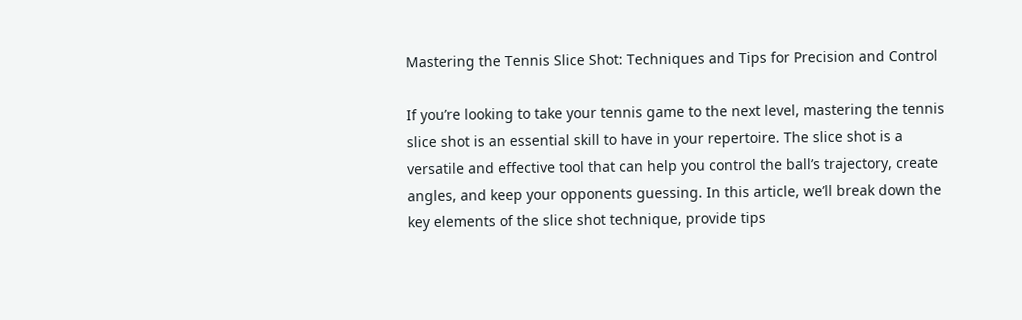Mastering the Tennis Slice Shot: Techniques and Tips for Precision and Control

If you’re looking to take your tennis game to the next level, mastering the tennis slice shot is an essential skill to have in your repertoire. The slice shot is a versatile and effective tool that can help you control the ball’s trajectory, create angles, and keep your opponents guessing. In this article, we’ll break down the key elements of the slice shot technique, provide tips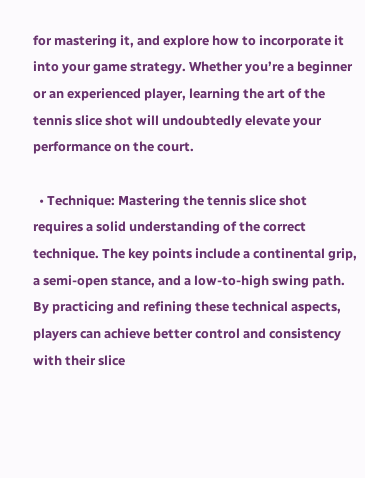for mastering it, and explore how to incorporate it into your game strategy. Whether you’re a beginner or an experienced player, learning the art of the tennis slice shot will undoubtedly elevate your performance on the court.

  • Technique: Mastering the tennis slice shot requires a solid understanding of the correct technique. The key points include a continental grip, a semi-open stance, and a low-to-high swing path. By practicing and refining these technical aspects, players can achieve better control and consistency with their slice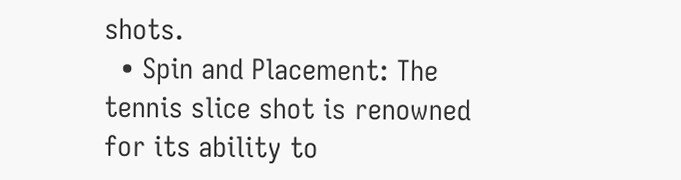shots.
  • Spin and Placement: The tennis slice shot is renowned for its ability to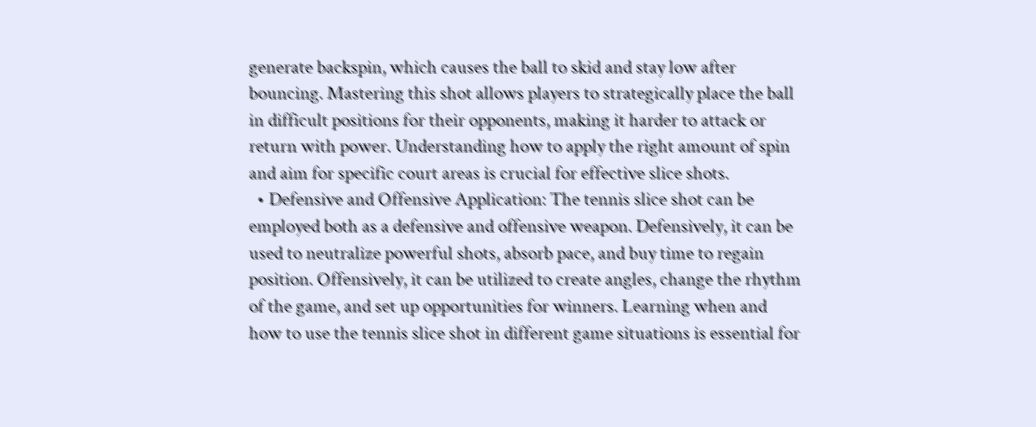generate backspin, which causes the ball to skid and stay low after bouncing. Mastering this shot allows players to strategically place the ball in difficult positions for their opponents, making it harder to attack or return with power. Understanding how to apply the right amount of spin and aim for specific court areas is crucial for effective slice shots.
  • Defensive and Offensive Application: The tennis slice shot can be employed both as a defensive and offensive weapon. Defensively, it can be used to neutralize powerful shots, absorb pace, and buy time to regain position. Offensively, it can be utilized to create angles, change the rhythm of the game, and set up opportunities for winners. Learning when and how to use the tennis slice shot in different game situations is essential for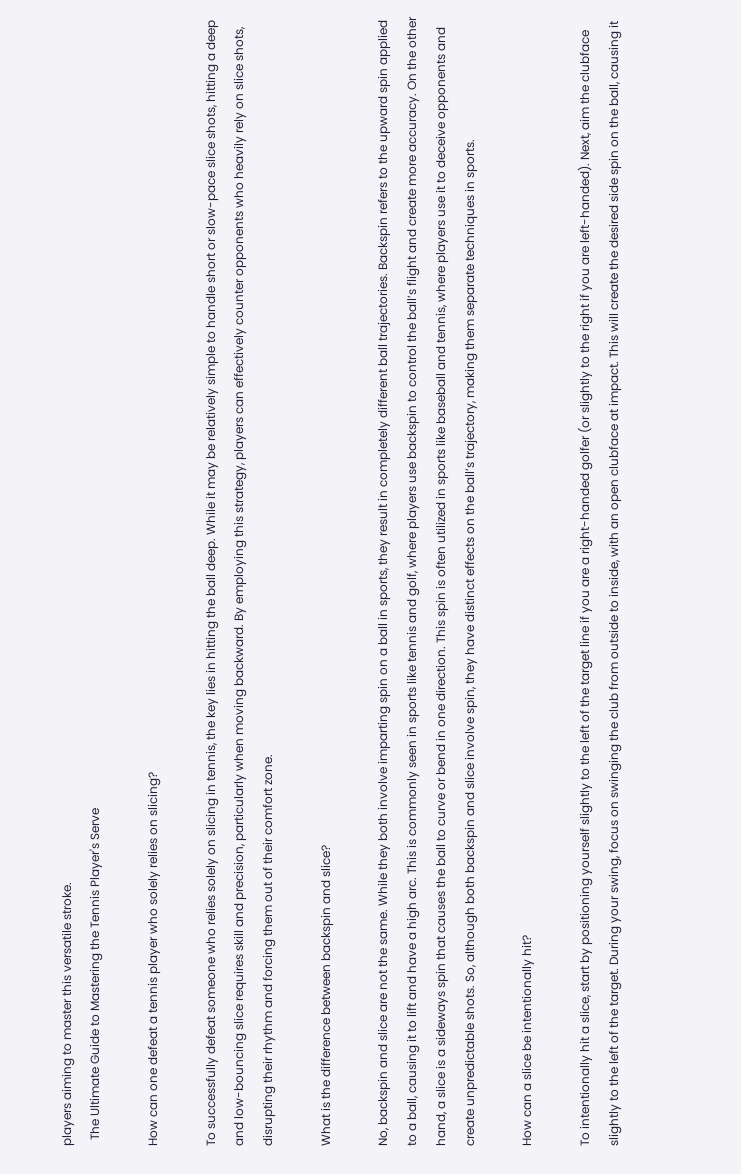players aiming to master this versatile stroke.
  The Ultimate Guide to Mastering the Tennis Player's Serve

How can one defeat a tennis player who solely relies on slicing?

To successfully defeat someone who relies solely on slicing in tennis, the key lies in hitting the ball deep. While it may be relatively simple to handle short or slow-pace slice shots, hitting a deep and low-bouncing slice requires skill and precision, particularly when moving backward. By employing this strategy, players can effectively counter opponents who heavily rely on slice shots, disrupting their rhythm and forcing them out of their comfort zone.

What is the difference between backspin and slice?

No, backspin and slice are not the same. While they both involve imparting spin on a ball in sports, they result in completely different ball trajectories. Backspin refers to the upward spin applied to a ball, causing it to lift and have a high arc. This is commonly seen in sports like tennis and golf, where players use backspin to control the ball’s flight and create more accuracy. On the other hand, a slice is a sideways spin that causes the ball to curve or bend in one direction. This spin is often utilized in sports like baseball and tennis, where players use it to deceive opponents and create unpredictable shots. So, although both backspin and slice involve spin, they have distinct effects on the ball’s trajectory, making them separate techniques in sports.

How can a slice be intentionally hit?

To intentionally hit a slice, start by positioning yourself slightly to the left of the target line if you are a right-handed golfer (or slightly to the right if you are left-handed). Next, aim the clubface slightly to the left of the target. During your swing, focus on swinging the club from outside to inside, with an open clubface at impact. This will create the desired side spin on the ball, causing it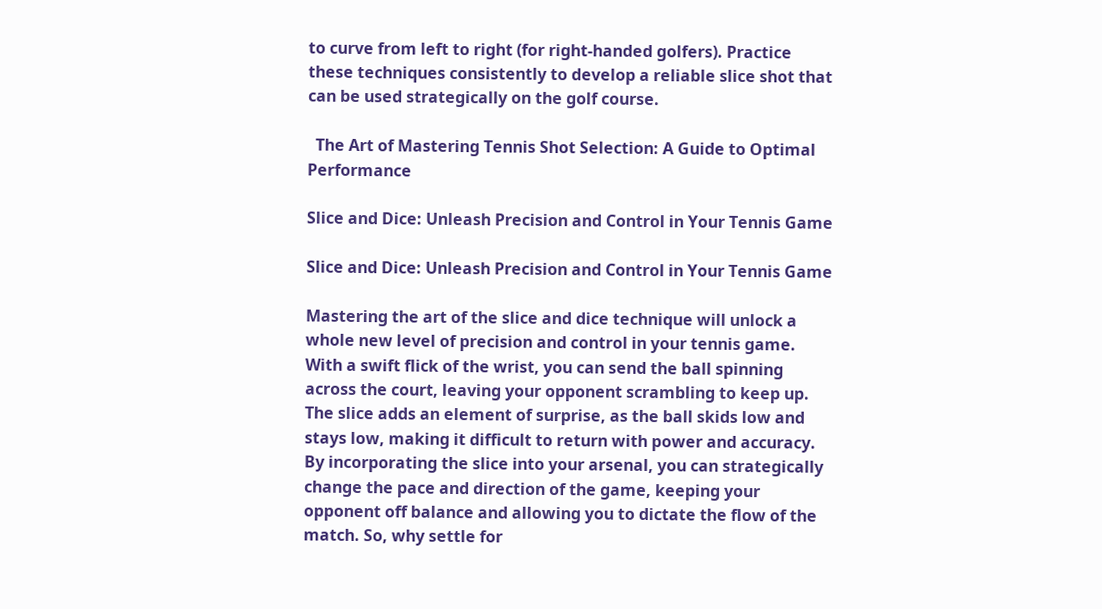to curve from left to right (for right-handed golfers). Practice these techniques consistently to develop a reliable slice shot that can be used strategically on the golf course.

  The Art of Mastering Tennis Shot Selection: A Guide to Optimal Performance

Slice and Dice: Unleash Precision and Control in Your Tennis Game

Slice and Dice: Unleash Precision and Control in Your Tennis Game

Mastering the art of the slice and dice technique will unlock a whole new level of precision and control in your tennis game. With a swift flick of the wrist, you can send the ball spinning across the court, leaving your opponent scrambling to keep up. The slice adds an element of surprise, as the ball skids low and stays low, making it difficult to return with power and accuracy. By incorporating the slice into your arsenal, you can strategically change the pace and direction of the game, keeping your opponent off balance and allowing you to dictate the flow of the match. So, why settle for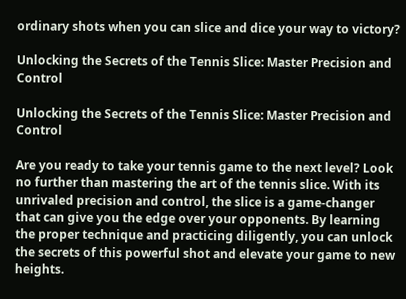ordinary shots when you can slice and dice your way to victory?

Unlocking the Secrets of the Tennis Slice: Master Precision and Control

Unlocking the Secrets of the Tennis Slice: Master Precision and Control

Are you ready to take your tennis game to the next level? Look no further than mastering the art of the tennis slice. With its unrivaled precision and control, the slice is a game-changer that can give you the edge over your opponents. By learning the proper technique and practicing diligently, you can unlock the secrets of this powerful shot and elevate your game to new heights.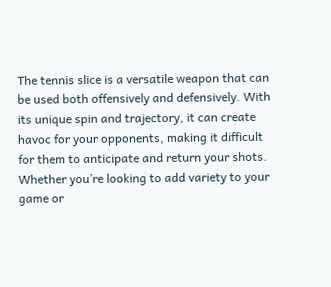The tennis slice is a versatile weapon that can be used both offensively and defensively. With its unique spin and trajectory, it can create havoc for your opponents, making it difficult for them to anticipate and return your shots. Whether you’re looking to add variety to your game or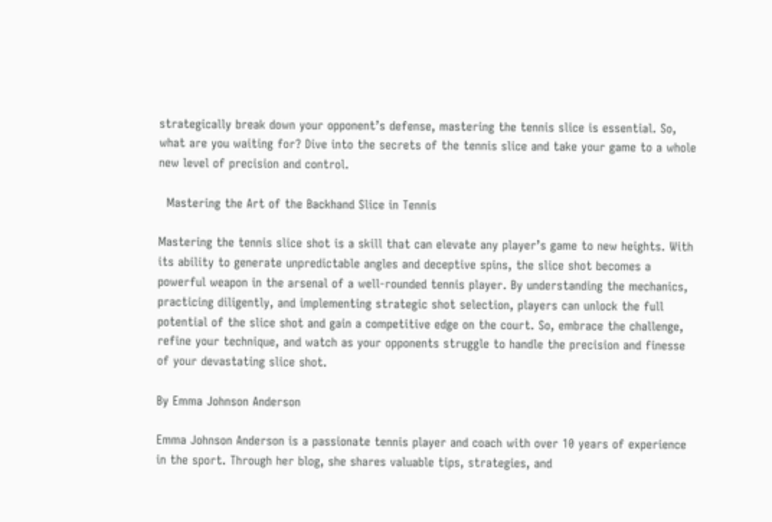strategically break down your opponent’s defense, mastering the tennis slice is essential. So, what are you waiting for? Dive into the secrets of the tennis slice and take your game to a whole new level of precision and control.

  Mastering the Art of the Backhand Slice in Tennis

Mastering the tennis slice shot is a skill that can elevate any player’s game to new heights. With its ability to generate unpredictable angles and deceptive spins, the slice shot becomes a powerful weapon in the arsenal of a well-rounded tennis player. By understanding the mechanics, practicing diligently, and implementing strategic shot selection, players can unlock the full potential of the slice shot and gain a competitive edge on the court. So, embrace the challenge, refine your technique, and watch as your opponents struggle to handle the precision and finesse of your devastating slice shot.

By Emma Johnson Anderson

Emma Johnson Anderson is a passionate tennis player and coach with over 10 years of experience in the sport. Through her blog, she shares valuable tips, strategies, and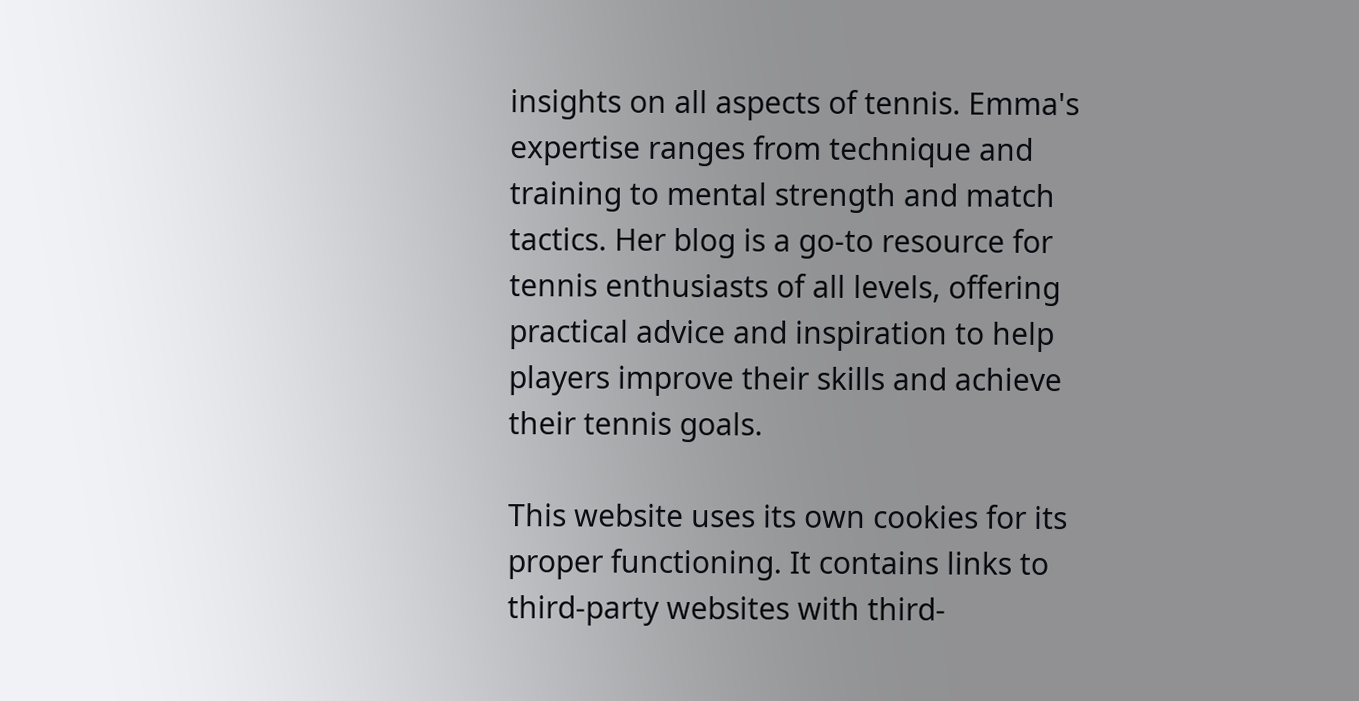insights on all aspects of tennis. Emma's expertise ranges from technique and training to mental strength and match tactics. Her blog is a go-to resource for tennis enthusiasts of all levels, offering practical advice and inspiration to help players improve their skills and achieve their tennis goals.

This website uses its own cookies for its proper functioning. It contains links to third-party websites with third-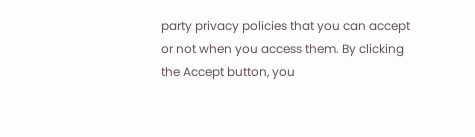party privacy policies that you can accept or not when you access them. By clicking the Accept button, you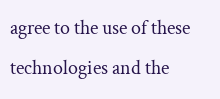agree to the use of these technologies and the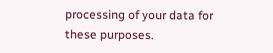processing of your data for these purposes.